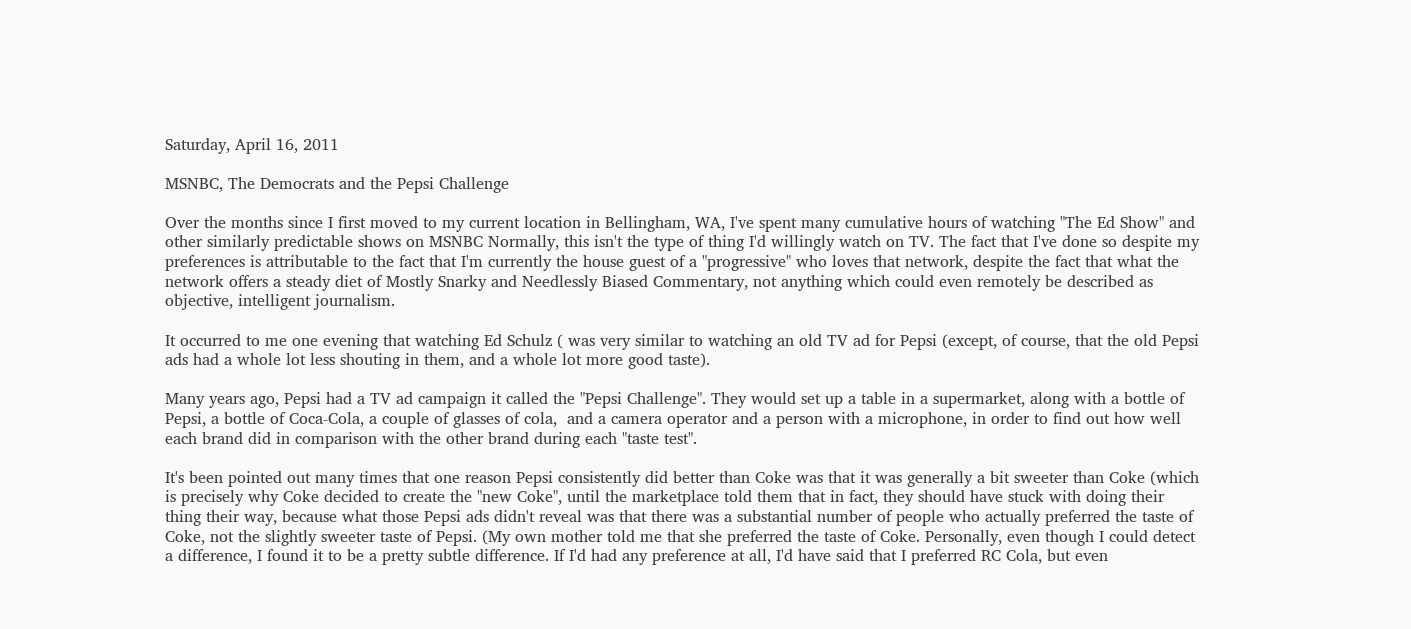Saturday, April 16, 2011

MSNBC, The Democrats and the Pepsi Challenge

Over the months since I first moved to my current location in Bellingham, WA, I've spent many cumulative hours of watching "The Ed Show" and other similarly predictable shows on MSNBC Normally, this isn't the type of thing I'd willingly watch on TV. The fact that I've done so despite my preferences is attributable to the fact that I'm currently the house guest of a "progressive" who loves that network, despite the fact that what the network offers a steady diet of Mostly Snarky and Needlessly Biased Commentary, not anything which could even remotely be described as objective, intelligent journalism.

It occurred to me one evening that watching Ed Schulz ( was very similar to watching an old TV ad for Pepsi (except, of course, that the old Pepsi ads had a whole lot less shouting in them, and a whole lot more good taste).

Many years ago, Pepsi had a TV ad campaign it called the "Pepsi Challenge". They would set up a table in a supermarket, along with a bottle of Pepsi, a bottle of Coca-Cola, a couple of glasses of cola,  and a camera operator and a person with a microphone, in order to find out how well each brand did in comparison with the other brand during each "taste test".

It's been pointed out many times that one reason Pepsi consistently did better than Coke was that it was generally a bit sweeter than Coke (which is precisely why Coke decided to create the "new Coke", until the marketplace told them that in fact, they should have stuck with doing their thing their way, because what those Pepsi ads didn't reveal was that there was a substantial number of people who actually preferred the taste of Coke, not the slightly sweeter taste of Pepsi. (My own mother told me that she preferred the taste of Coke. Personally, even though I could detect a difference, I found it to be a pretty subtle difference. If I'd had any preference at all, I'd have said that I preferred RC Cola, but even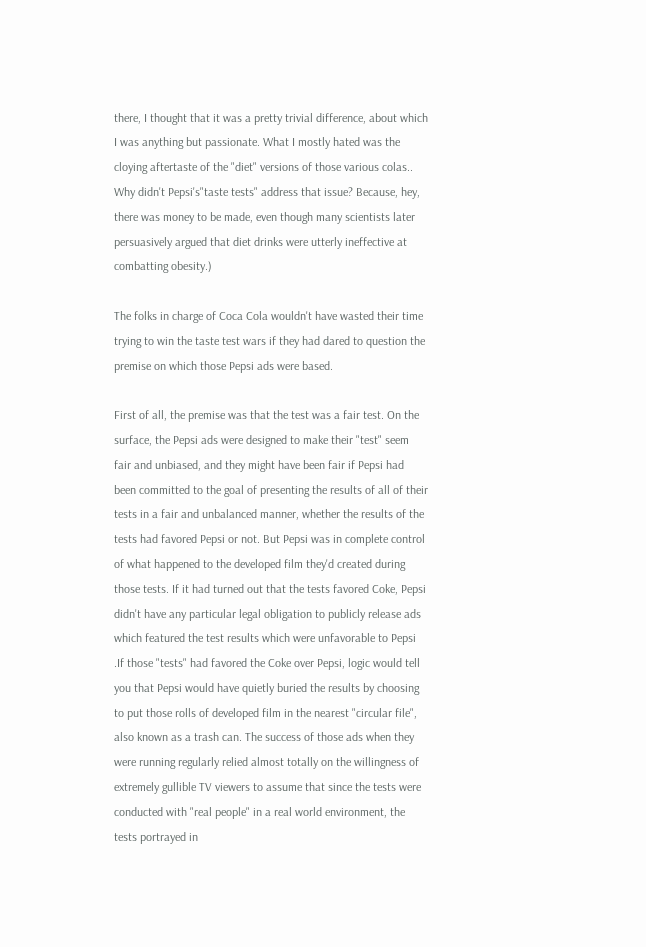there, I thought that it was a pretty trivial difference, about which I was anything but passionate. What I mostly hated was the cloying aftertaste of the "diet" versions of those various colas.. Why didn't Pepsi's"taste tests" address that issue? Because, hey, there was money to be made, even though many scientists later persuasively argued that diet drinks were utterly ineffective at combatting obesity.)

The folks in charge of Coca Cola wouldn't have wasted their time trying to win the taste test wars if they had dared to question the premise on which those Pepsi ads were based.

First of all, the premise was that the test was a fair test. On the surface, the Pepsi ads were designed to make their "test" seem fair and unbiased, and they might have been fair if Pepsi had been committed to the goal of presenting the results of all of their tests in a fair and unbalanced manner, whether the results of the tests had favored Pepsi or not. But Pepsi was in complete control of what happened to the developed film they'd created during those tests. If it had turned out that the tests favored Coke, Pepsi didn't have any particular legal obligation to publicly release ads which featured the test results which were unfavorable to Pepsi .If those "tests" had favored the Coke over Pepsi, logic would tell you that Pepsi would have quietly buried the results by choosing to put those rolls of developed film in the nearest "circular file", also known as a trash can. The success of those ads when they were running regularly relied almost totally on the willingness of extremely gullible TV viewers to assume that since the tests were conducted with "real people" in a real world environment, the tests portrayed in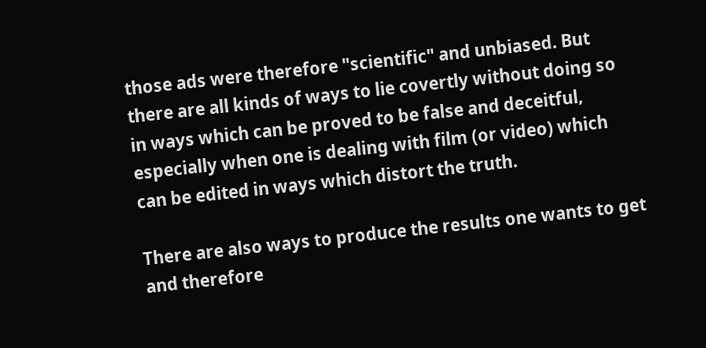those ads were therefore "scientific" and unbiased. But there are all kinds of ways to lie covertly without doing so in ways which can be proved to be false and deceitful, especially when one is dealing with film (or video) which can be edited in ways which distort the truth.

There are also ways to produce the results one wants to get and therefore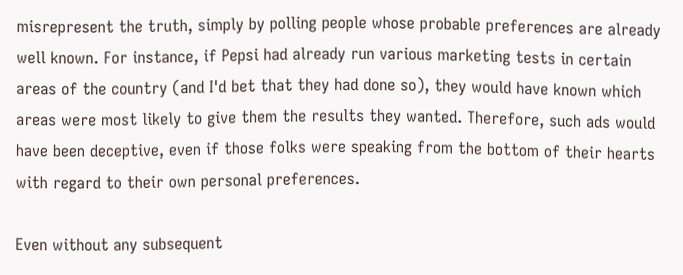misrepresent the truth, simply by polling people whose probable preferences are already well known. For instance, if Pepsi had already run various marketing tests in certain areas of the country (and I'd bet that they had done so), they would have known which areas were most likely to give them the results they wanted. Therefore, such ads would have been deceptive, even if those folks were speaking from the bottom of their hearts with regard to their own personal preferences.

Even without any subsequent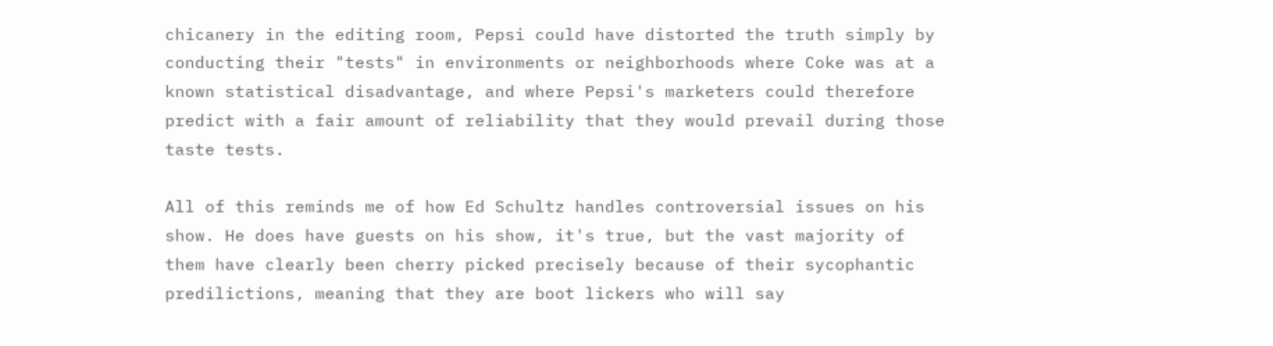chicanery in the editing room, Pepsi could have distorted the truth simply by conducting their "tests" in environments or neighborhoods where Coke was at a known statistical disadvantage, and where Pepsi's marketers could therefore predict with a fair amount of reliability that they would prevail during those taste tests.

All of this reminds me of how Ed Schultz handles controversial issues on his show. He does have guests on his show, it's true, but the vast majority of them have clearly been cherry picked precisely because of their sycophantic predilictions, meaning that they are boot lickers who will say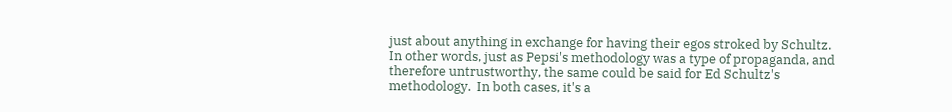just about anything in exchange for having their egos stroked by Schultz. In other words, just as Pepsi's methodology was a type of propaganda, and therefore untrustworthy, the same could be said for Ed Schultz's methodology.  In both cases, it's a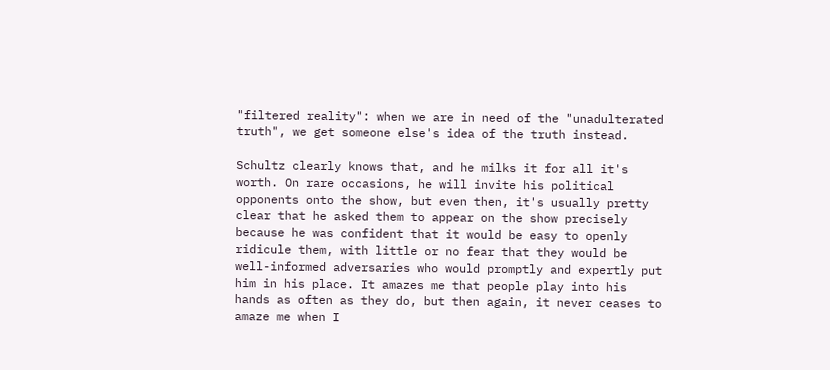"filtered reality": when we are in need of the "unadulterated truth", we get someone else's idea of the truth instead.

Schultz clearly knows that, and he milks it for all it's worth. On rare occasions, he will invite his political opponents onto the show, but even then, it's usually pretty clear that he asked them to appear on the show precisely because he was confident that it would be easy to openly ridicule them, with little or no fear that they would be well-informed adversaries who would promptly and expertly put him in his place. It amazes me that people play into his hands as often as they do, but then again, it never ceases to amaze me when I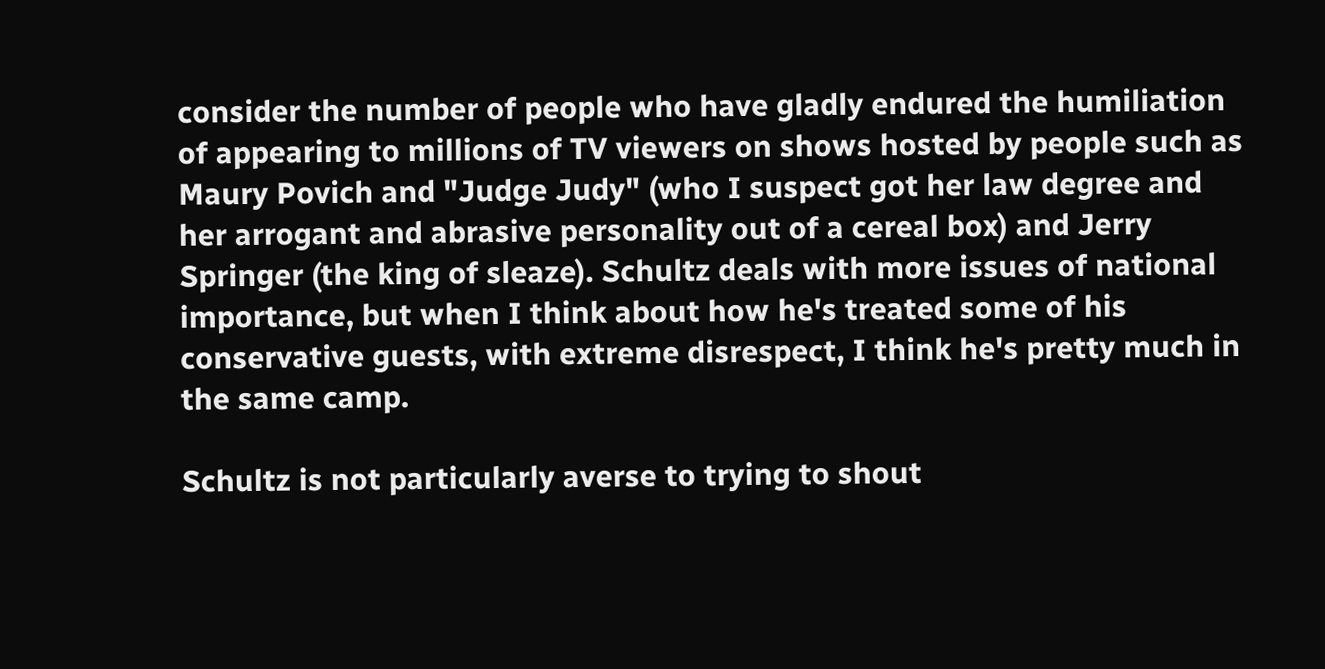consider the number of people who have gladly endured the humiliation of appearing to millions of TV viewers on shows hosted by people such as Maury Povich and "Judge Judy" (who I suspect got her law degree and her arrogant and abrasive personality out of a cereal box) and Jerry Springer (the king of sleaze). Schultz deals with more issues of national importance, but when I think about how he's treated some of his conservative guests, with extreme disrespect, I think he's pretty much in the same camp.

Schultz is not particularly averse to trying to shout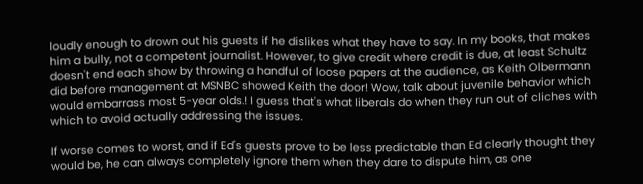loudly enough to drown out his guests if he dislikes what they have to say. In my books, that makes him a bully, not a competent journalist. However, to give credit where credit is due, at least Schultz doesn't end each show by throwing a handful of loose papers at the audience, as Keith Olbermann did before management at MSNBC showed Keith the door! Wow, talk about juvenile behavior which would embarrass most 5-year olds.! I guess that's what liberals do when they run out of cliches with which to avoid actually addressing the issues.

If worse comes to worst, and if Ed's guests prove to be less predictable than Ed clearly thought they would be, he can always completely ignore them when they dare to dispute him, as one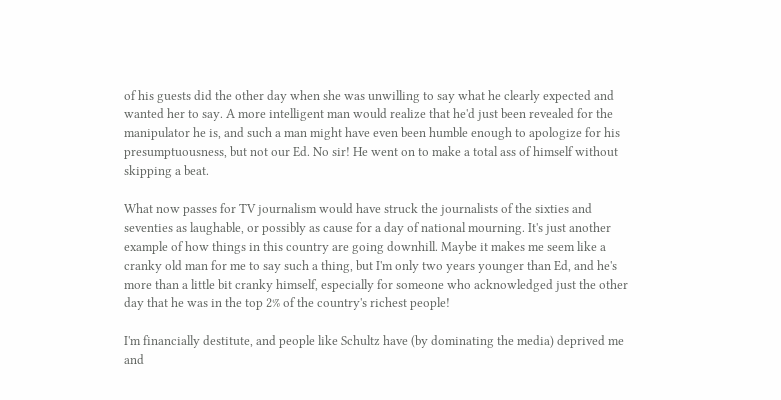of his guests did the other day when she was unwilling to say what he clearly expected and wanted her to say. A more intelligent man would realize that he'd just been revealed for the manipulator he is, and such a man might have even been humble enough to apologize for his presumptuousness, but not our Ed. No sir! He went on to make a total ass of himself without skipping a beat.

What now passes for TV journalism would have struck the journalists of the sixties and seventies as laughable, or possibly as cause for a day of national mourning. It's just another example of how things in this country are going downhill. Maybe it makes me seem like a cranky old man for me to say such a thing, but I'm only two years younger than Ed, and he's more than a little bit cranky himself, especially for someone who acknowledged just the other day that he was in the top 2% of the country's richest people!

I'm financially destitute, and people like Schultz have (by dominating the media) deprived me and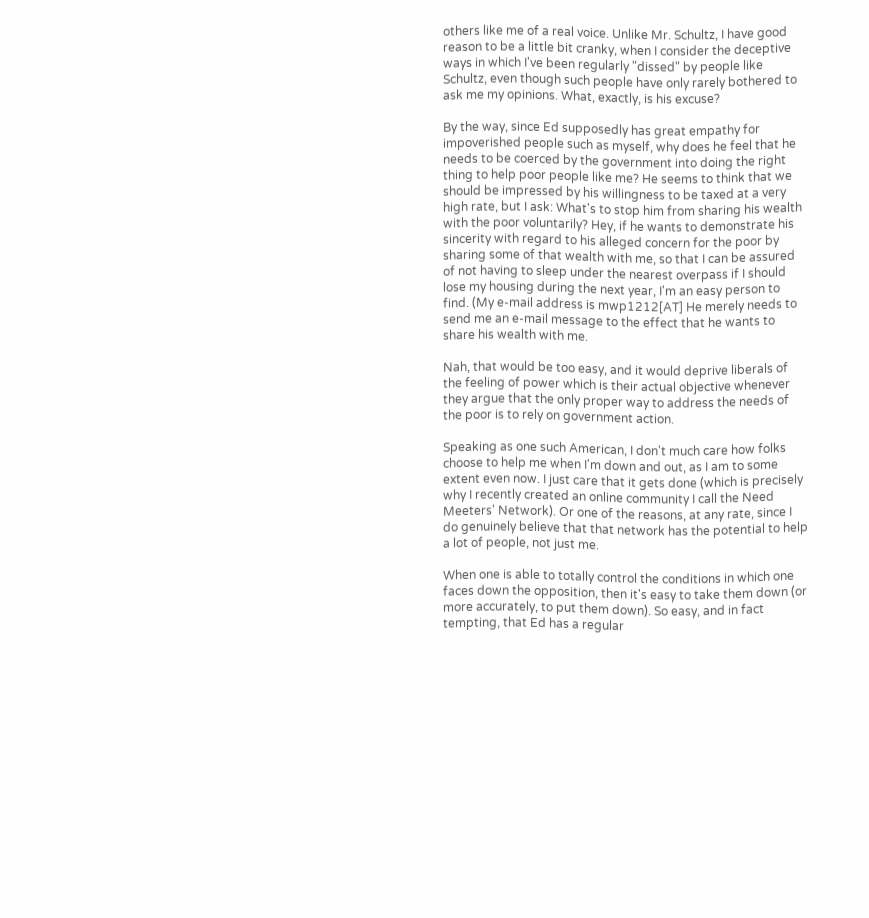others like me of a real voice. Unlike Mr. Schultz, I have good reason to be a little bit cranky, when I consider the deceptive ways in which I've been regularly "dissed" by people like Schultz, even though such people have only rarely bothered to ask me my opinions. What, exactly, is his excuse?

By the way, since Ed supposedly has great empathy for impoverished people such as myself, why does he feel that he needs to be coerced by the government into doing the right thing to help poor people like me? He seems to think that we should be impressed by his willingness to be taxed at a very high rate, but I ask: What's to stop him from sharing his wealth with the poor voluntarily? Hey, if he wants to demonstrate his sincerity with regard to his alleged concern for the poor by sharing some of that wealth with me, so that I can be assured of not having to sleep under the nearest overpass if I should lose my housing during the next year, I'm an easy person to find. (My e-mail address is mwp1212[AT] He merely needs to send me an e-mail message to the effect that he wants to share his wealth with me.

Nah, that would be too easy, and it would deprive liberals of the feeling of power which is their actual objective whenever they argue that the only proper way to address the needs of the poor is to rely on government action.

Speaking as one such American, I don't much care how folks choose to help me when I'm down and out, as I am to some extent even now. I just care that it gets done (which is precisely why I recently created an online community I call the Need Meeters' Network). Or one of the reasons, at any rate, since I do genuinely believe that that network has the potential to help a lot of people, not just me.

When one is able to totally control the conditions in which one faces down the opposition, then it's easy to take them down (or more accurately, to put them down). So easy, and in fact tempting, that Ed has a regular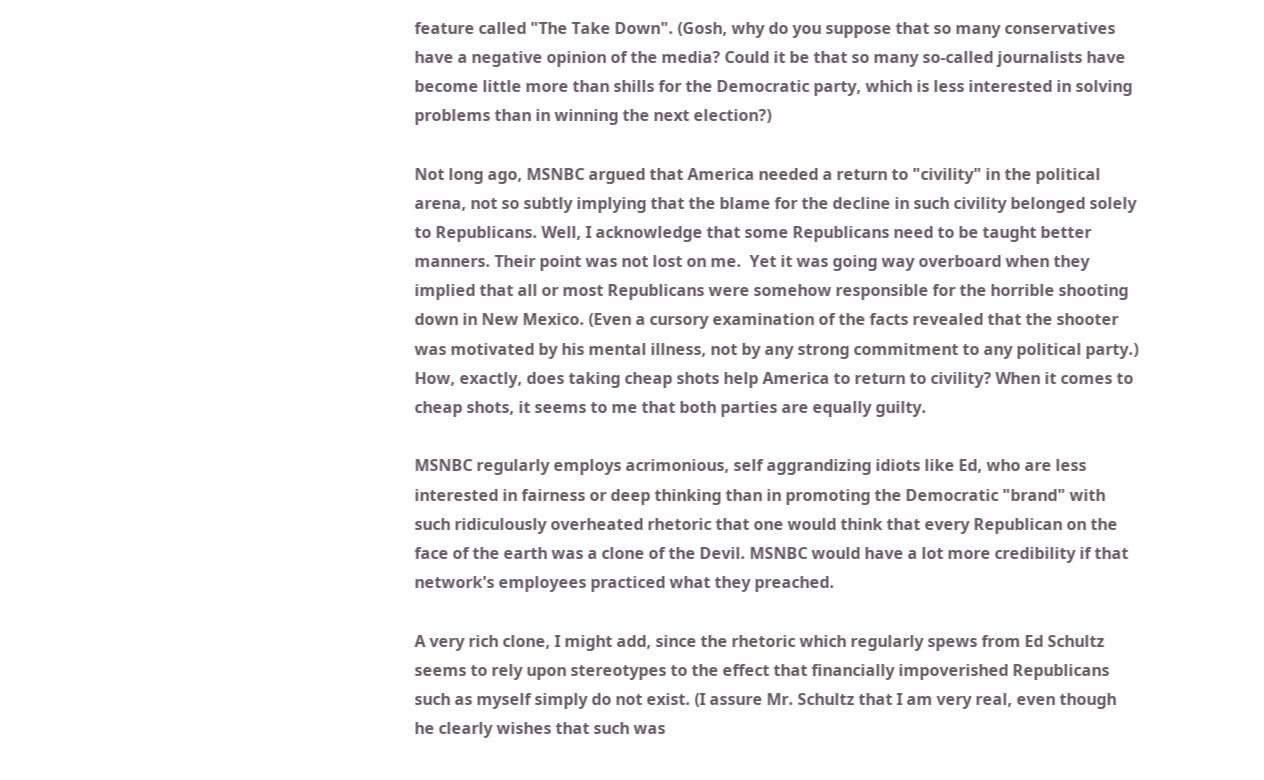feature called "The Take Down". (Gosh, why do you suppose that so many conservatives have a negative opinion of the media? Could it be that so many so-called journalists have become little more than shills for the Democratic party, which is less interested in solving problems than in winning the next election?)

Not long ago, MSNBC argued that America needed a return to "civility" in the political arena, not so subtly implying that the blame for the decline in such civility belonged solely to Republicans. Well, I acknowledge that some Republicans need to be taught better manners. Their point was not lost on me.  Yet it was going way overboard when they implied that all or most Republicans were somehow responsible for the horrible shooting down in New Mexico. (Even a cursory examination of the facts revealed that the shooter was motivated by his mental illness, not by any strong commitment to any political party.) How, exactly, does taking cheap shots help America to return to civility? When it comes to cheap shots, it seems to me that both parties are equally guilty.

MSNBC regularly employs acrimonious, self aggrandizing idiots like Ed, who are less interested in fairness or deep thinking than in promoting the Democratic "brand" with such ridiculously overheated rhetoric that one would think that every Republican on the face of the earth was a clone of the Devil. MSNBC would have a lot more credibility if that network's employees practiced what they preached.

A very rich clone, I might add, since the rhetoric which regularly spews from Ed Schultz seems to rely upon stereotypes to the effect that financially impoverished Republicans such as myself simply do not exist. (I assure Mr. Schultz that I am very real, even though he clearly wishes that such was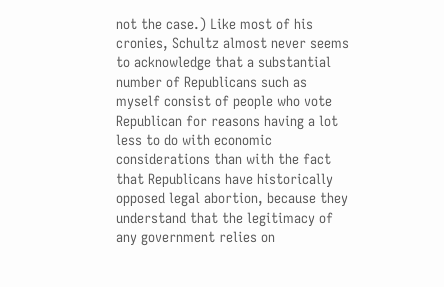not the case.) Like most of his cronies, Schultz almost never seems to acknowledge that a substantial number of Republicans such as myself consist of people who vote Republican for reasons having a lot less to do with economic considerations than with the fact that Republicans have historically opposed legal abortion, because they understand that the legitimacy of any government relies on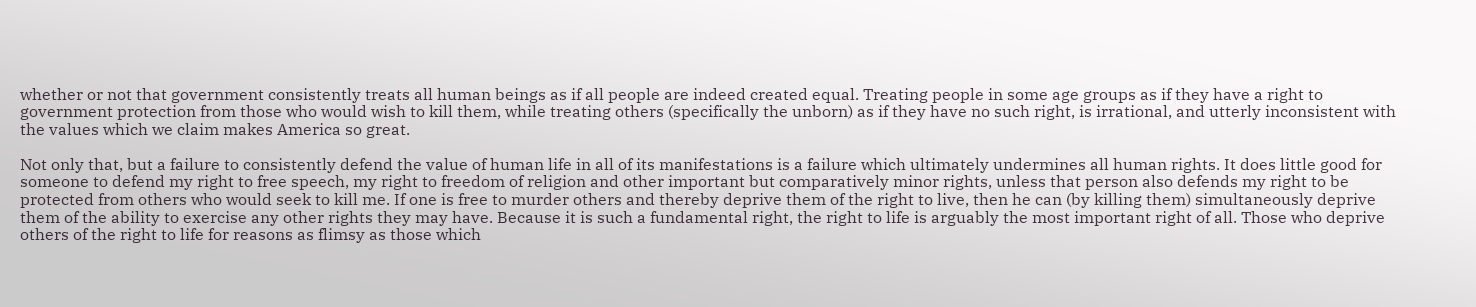whether or not that government consistently treats all human beings as if all people are indeed created equal. Treating people in some age groups as if they have a right to government protection from those who would wish to kill them, while treating others (specifically the unborn) as if they have no such right, is irrational, and utterly inconsistent with the values which we claim makes America so great.

Not only that, but a failure to consistently defend the value of human life in all of its manifestations is a failure which ultimately undermines all human rights. It does little good for someone to defend my right to free speech, my right to freedom of religion and other important but comparatively minor rights, unless that person also defends my right to be protected from others who would seek to kill me. If one is free to murder others and thereby deprive them of the right to live, then he can (by killing them) simultaneously deprive them of the ability to exercise any other rights they may have. Because it is such a fundamental right, the right to life is arguably the most important right of all. Those who deprive others of the right to life for reasons as flimsy as those which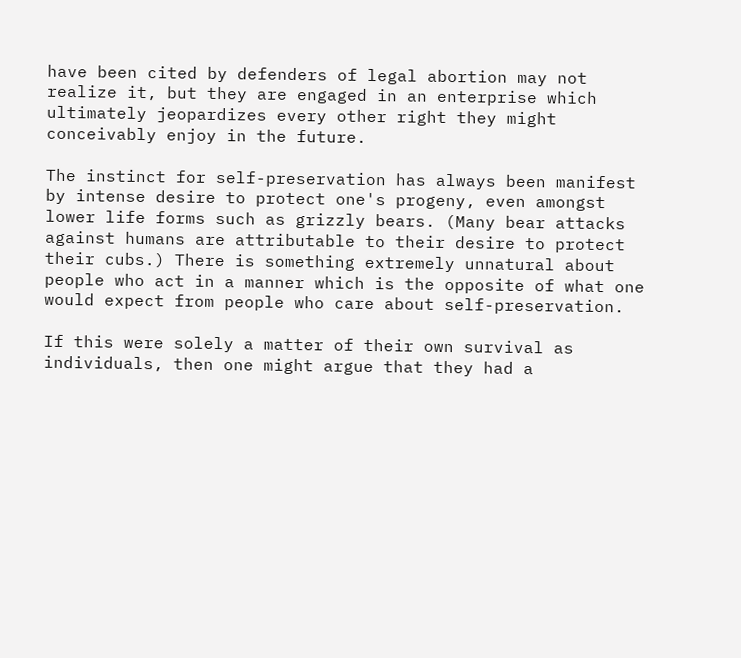have been cited by defenders of legal abortion may not realize it, but they are engaged in an enterprise which ultimately jeopardizes every other right they might conceivably enjoy in the future.

The instinct for self-preservation has always been manifest by intense desire to protect one's progeny, even amongst lower life forms such as grizzly bears. (Many bear attacks against humans are attributable to their desire to protect their cubs.) There is something extremely unnatural about people who act in a manner which is the opposite of what one would expect from people who care about self-preservation.

If this were solely a matter of their own survival as individuals, then one might argue that they had a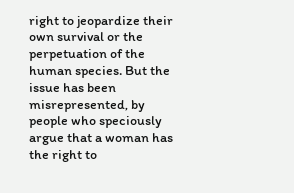right to jeopardize their own survival or the perpetuation of the human species. But the issue has been misrepresented, by people who speciously argue that a woman has the right to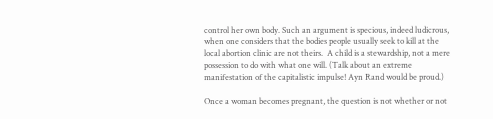control her own body. Such an argument is specious, indeed ludicrous, when one considers that the bodies people usually seek to kill at the local abortion clinic are not theirs.  A child is a stewardship, not a mere possession to do with what one will. (Talk about an extreme manifestation of the capitalistic impulse! Ayn Rand would be proud.)

Once a woman becomes pregnant, the question is not whether or not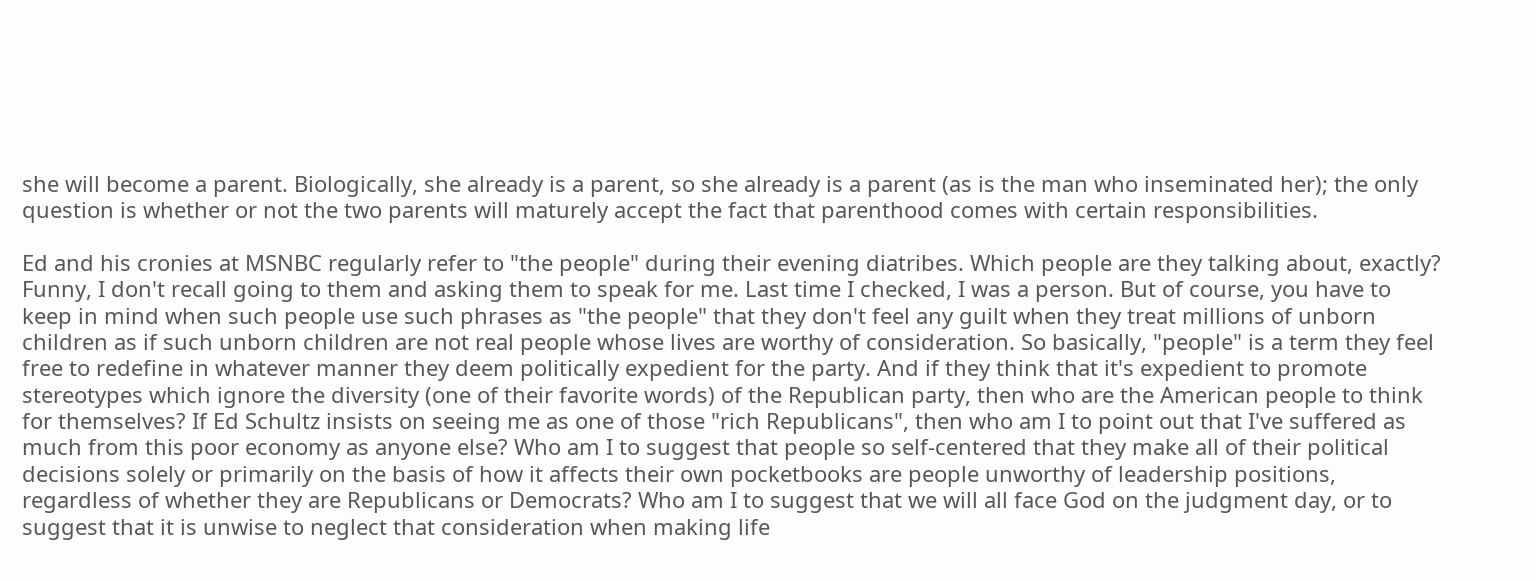she will become a parent. Biologically, she already is a parent, so she already is a parent (as is the man who inseminated her); the only question is whether or not the two parents will maturely accept the fact that parenthood comes with certain responsibilities.

Ed and his cronies at MSNBC regularly refer to "the people" during their evening diatribes. Which people are they talking about, exactly? Funny, I don't recall going to them and asking them to speak for me. Last time I checked, I was a person. But of course, you have to keep in mind when such people use such phrases as "the people" that they don't feel any guilt when they treat millions of unborn children as if such unborn children are not real people whose lives are worthy of consideration. So basically, "people" is a term they feel free to redefine in whatever manner they deem politically expedient for the party. And if they think that it's expedient to promote stereotypes which ignore the diversity (one of their favorite words) of the Republican party, then who are the American people to think for themselves? If Ed Schultz insists on seeing me as one of those "rich Republicans", then who am I to point out that I've suffered as much from this poor economy as anyone else? Who am I to suggest that people so self-centered that they make all of their political decisions solely or primarily on the basis of how it affects their own pocketbooks are people unworthy of leadership positions, regardless of whether they are Republicans or Democrats? Who am I to suggest that we will all face God on the judgment day, or to suggest that it is unwise to neglect that consideration when making life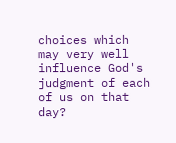choices which may very well influence God's judgment of each of us on that day?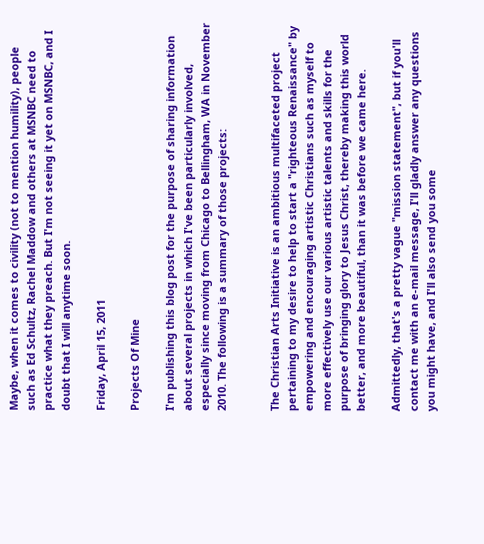Maybe, when it comes to civility (not to mention humility), people such as Ed Schultz, Rachel Maddow and others at MSNBC need to practice what they preach. But I'm not seeing it yet on MSNBC, and I doubt that I will anytime soon.

Friday, April 15, 2011

Projects Of Mine

I'm publishing this blog post for the purpose of sharing information about several projects in which I've been particularly involved, especially since moving from Chicago to Bellingham, WA in November 2010. The following is a summary of those projects:


The Christian Arts Initiative is an ambitious multifaceted project pertaining to my desire to help to start a "righteous Renaissance" by empowering and encouraging artistic Christians such as myself to more effectively use our various artistic talents and skills for the purpose of bringing glory to Jesus Christ, thereby making this world better, and more beautiful, than it was before we came here.

Admittedly, that's a pretty vague "mission statement", but if you'll contact me with an e-mail message, I'll gladly answer any questions you might have, and I'll also send you some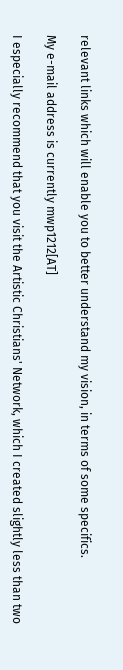relevant links which will enable you to better understand my vision, in terms of some specifics.

My e-mail address is currently mwp1212[AT]

I especially recommend that you visit the Artistic Christians' Network, which I created slightly less than two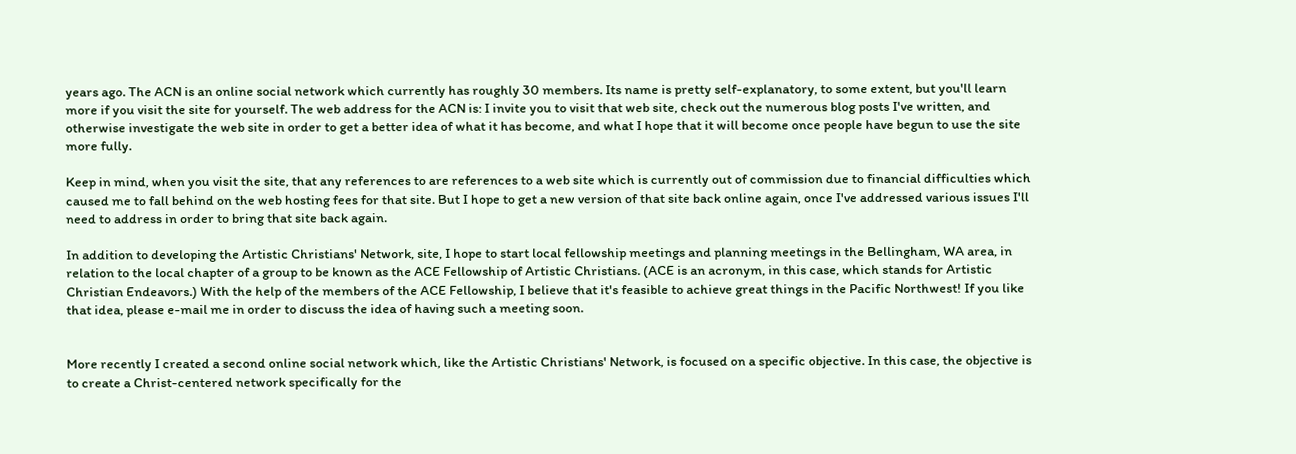years ago. The ACN is an online social network which currently has roughly 30 members. Its name is pretty self-explanatory, to some extent, but you'll learn more if you visit the site for yourself. The web address for the ACN is: I invite you to visit that web site, check out the numerous blog posts I've written, and otherwise investigate the web site in order to get a better idea of what it has become, and what I hope that it will become once people have begun to use the site more fully.

Keep in mind, when you visit the site, that any references to are references to a web site which is currently out of commission due to financial difficulties which caused me to fall behind on the web hosting fees for that site. But I hope to get a new version of that site back online again, once I've addressed various issues I'll need to address in order to bring that site back again.

In addition to developing the Artistic Christians' Network, site, I hope to start local fellowship meetings and planning meetings in the Bellingham, WA area, in relation to the local chapter of a group to be known as the ACE Fellowship of Artistic Christians. (ACE is an acronym, in this case, which stands for Artistic Christian Endeavors.) With the help of the members of the ACE Fellowship, I believe that it's feasible to achieve great things in the Pacific Northwest! If you like that idea, please e-mail me in order to discuss the idea of having such a meeting soon.


More recently I created a second online social network which, like the Artistic Christians' Network, is focused on a specific objective. In this case, the objective is to create a Christ-centered network specifically for the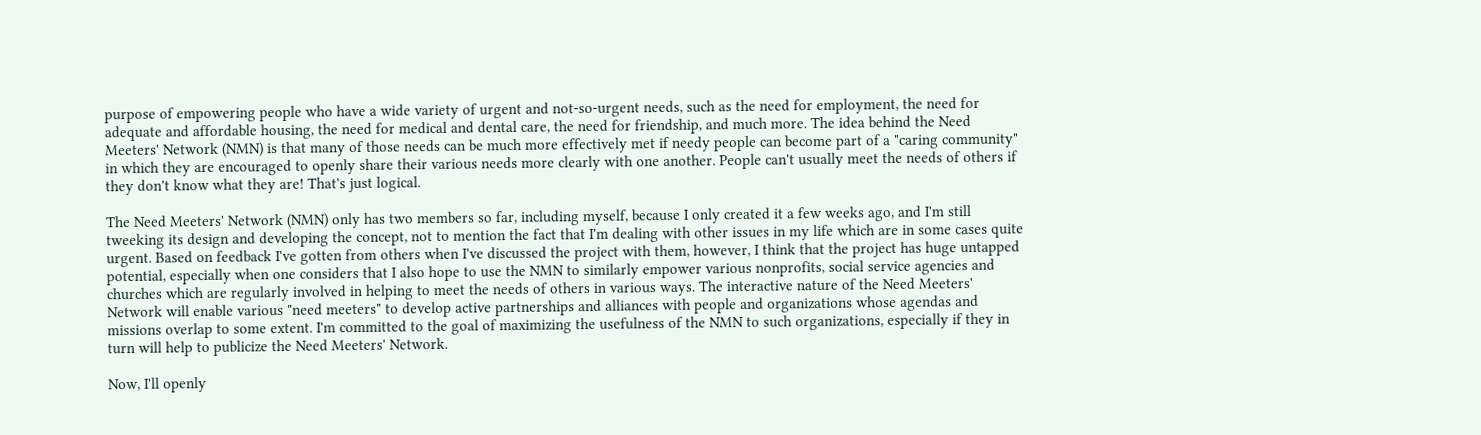purpose of empowering people who have a wide variety of urgent and not-so-urgent needs, such as the need for employment, the need for adequate and affordable housing, the need for medical and dental care, the need for friendship, and much more. The idea behind the Need Meeters' Network (NMN) is that many of those needs can be much more effectively met if needy people can become part of a "caring community" in which they are encouraged to openly share their various needs more clearly with one another. People can't usually meet the needs of others if they don't know what they are! That's just logical.

The Need Meeters' Network (NMN) only has two members so far, including myself, because I only created it a few weeks ago, and I'm still tweeking its design and developing the concept, not to mention the fact that I'm dealing with other issues in my life which are in some cases quite urgent. Based on feedback I've gotten from others when I've discussed the project with them, however, I think that the project has huge untapped potential, especially when one considers that I also hope to use the NMN to similarly empower various nonprofits, social service agencies and churches which are regularly involved in helping to meet the needs of others in various ways. The interactive nature of the Need Meeters' Network will enable various "need meeters" to develop active partnerships and alliances with people and organizations whose agendas and missions overlap to some extent. I'm committed to the goal of maximizing the usefulness of the NMN to such organizations, especially if they in turn will help to publicize the Need Meeters' Network.

Now, I'll openly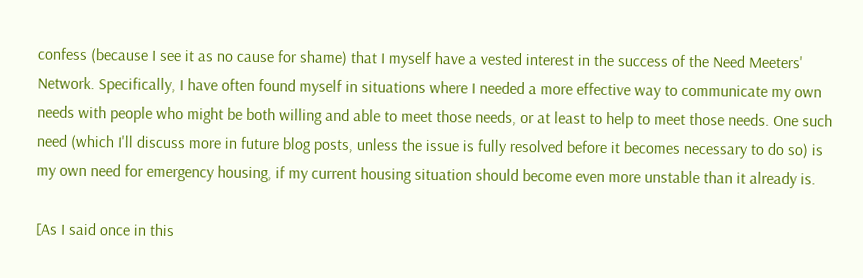confess (because I see it as no cause for shame) that I myself have a vested interest in the success of the Need Meeters' Network. Specifically, I have often found myself in situations where I needed a more effective way to communicate my own needs with people who might be both willing and able to meet those needs, or at least to help to meet those needs. One such need (which I'll discuss more in future blog posts, unless the issue is fully resolved before it becomes necessary to do so) is my own need for emergency housing, if my current housing situation should become even more unstable than it already is.

[As I said once in this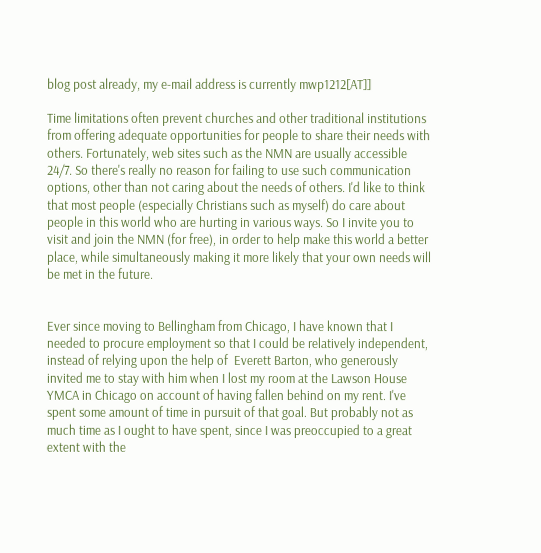blog post already, my e-mail address is currently mwp1212[AT]]

Time limitations often prevent churches and other traditional institutions from offering adequate opportunities for people to share their needs with others. Fortunately, web sites such as the NMN are usually accessible 24/7. So there's really no reason for failing to use such communication options, other than not caring about the needs of others. I'd like to think that most people (especially Christians such as myself) do care about people in this world who are hurting in various ways. So I invite you to visit and join the NMN (for free), in order to help make this world a better place, while simultaneously making it more likely that your own needs will be met in the future.


Ever since moving to Bellingham from Chicago, I have known that I needed to procure employment so that I could be relatively independent, instead of relying upon the help of  Everett Barton, who generously invited me to stay with him when I lost my room at the Lawson House YMCA in Chicago on account of having fallen behind on my rent. I've spent some amount of time in pursuit of that goal. But probably not as much time as I ought to have spent, since I was preoccupied to a great extent with the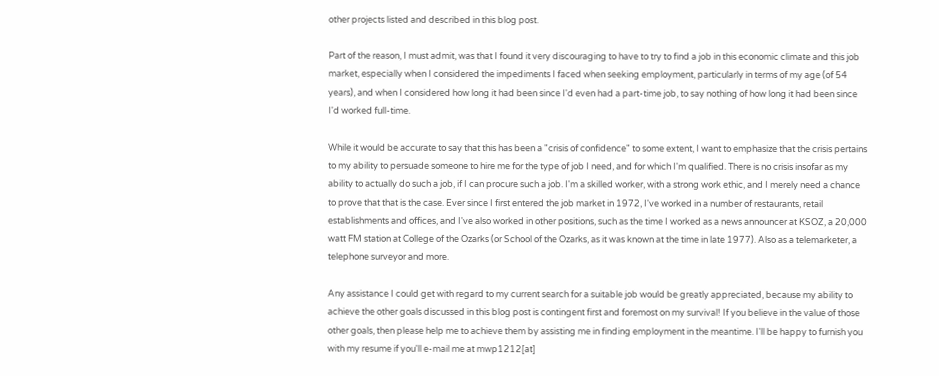other projects listed and described in this blog post.

Part of the reason, I must admit, was that I found it very discouraging to have to try to find a job in this economic climate and this job market, especially when I considered the impediments I faced when seeking employment, particularly in terms of my age (of 54 years), and when I considered how long it had been since I'd even had a part-time job, to say nothing of how long it had been since I'd worked full-time.

While it would be accurate to say that this has been a "crisis of confidence" to some extent, I want to emphasize that the crisis pertains to my ability to persuade someone to hire me for the type of job I need, and for which I'm qualified. There is no crisis insofar as my ability to actually do such a job, if I can procure such a job. I'm a skilled worker, with a strong work ethic, and I merely need a chance to prove that that is the case. Ever since I first entered the job market in 1972, I've worked in a number of restaurants, retail establishments and offices, and I've also worked in other positions, such as the time I worked as a news announcer at KSOZ, a 20,000 watt FM station at College of the Ozarks (or School of the Ozarks, as it was known at the time in late 1977). Also as a telemarketer, a telephone surveyor and more.

Any assistance I could get with regard to my current search for a suitable job would be greatly appreciated, because my ability to achieve the other goals discussed in this blog post is contingent first and foremost on my survival! If you believe in the value of those other goals, then please help me to achieve them by assisting me in finding employment in the meantime. I'll be happy to furnish you with my resume if you'll e-mail me at mwp1212[at]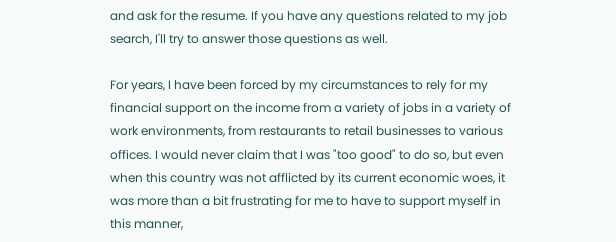and ask for the resume. If you have any questions related to my job search, I'll try to answer those questions as well.

For years, I have been forced by my circumstances to rely for my financial support on the income from a variety of jobs in a variety of work environments, from restaurants to retail businesses to various offices. I would never claim that I was "too good" to do so, but even when this country was not afflicted by its current economic woes, it was more than a bit frustrating for me to have to support myself in this manner,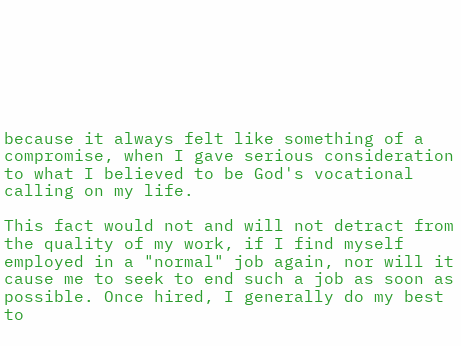because it always felt like something of a compromise, when I gave serious consideration to what I believed to be God's vocational calling on my life.

This fact would not and will not detract from the quality of my work, if I find myself employed in a "normal" job again, nor will it cause me to seek to end such a job as soon as possible. Once hired, I generally do my best to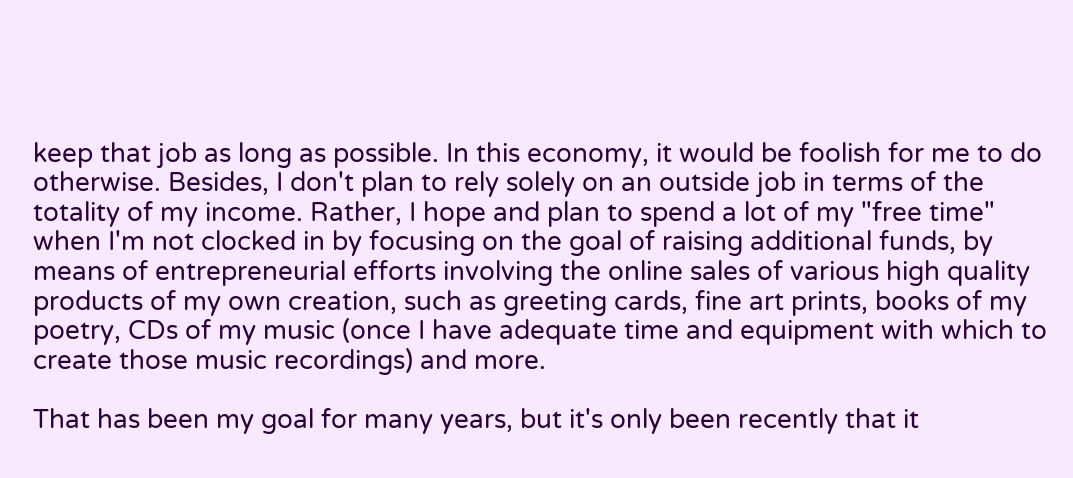keep that job as long as possible. In this economy, it would be foolish for me to do otherwise. Besides, I don't plan to rely solely on an outside job in terms of the totality of my income. Rather, I hope and plan to spend a lot of my "free time" when I'm not clocked in by focusing on the goal of raising additional funds, by means of entrepreneurial efforts involving the online sales of various high quality products of my own creation, such as greeting cards, fine art prints, books of my poetry, CDs of my music (once I have adequate time and equipment with which to create those music recordings) and more.

That has been my goal for many years, but it's only been recently that it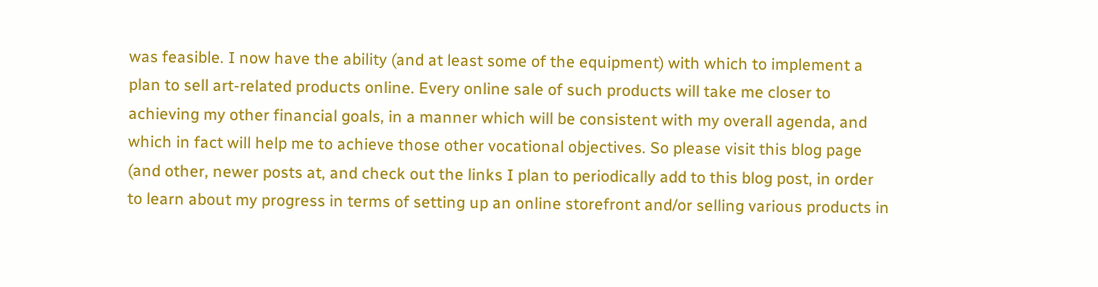was feasible. I now have the ability (and at least some of the equipment) with which to implement a plan to sell art-related products online. Every online sale of such products will take me closer to achieving my other financial goals, in a manner which will be consistent with my overall agenda, and which in fact will help me to achieve those other vocational objectives. So please visit this blog page (and other, newer posts at, and check out the links I plan to periodically add to this blog post, in order to learn about my progress in terms of setting up an online storefront and/or selling various products in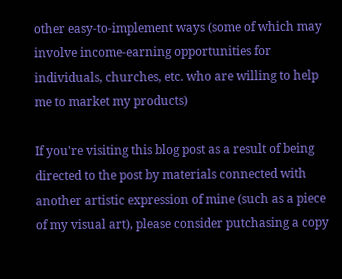other easy-to-implement ways (some of which may involve income-earning opportunities for individuals, churches, etc. who are willing to help me to market my products)

If you're visiting this blog post as a result of being directed to the post by materials connected with another artistic expression of mine (such as a piece of my visual art), please consider putchasing a copy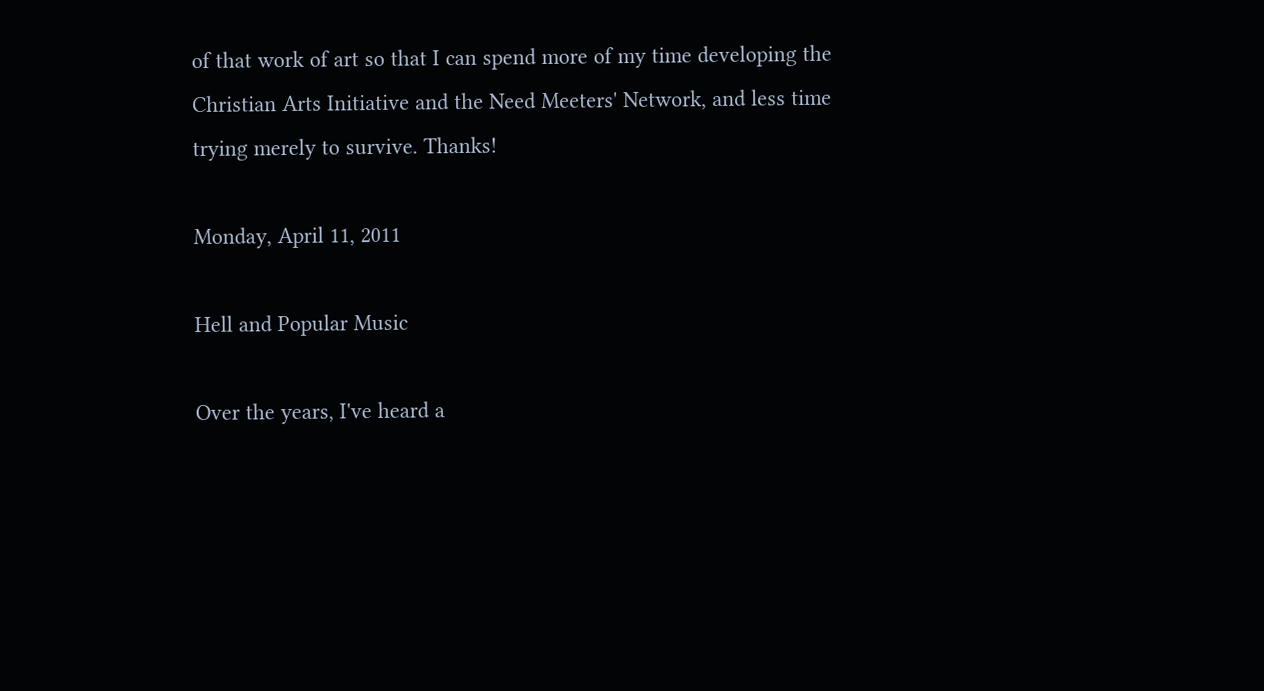of that work of art so that I can spend more of my time developing the Christian Arts Initiative and the Need Meeters' Network, and less time trying merely to survive. Thanks!

Monday, April 11, 2011

Hell and Popular Music

Over the years, I've heard a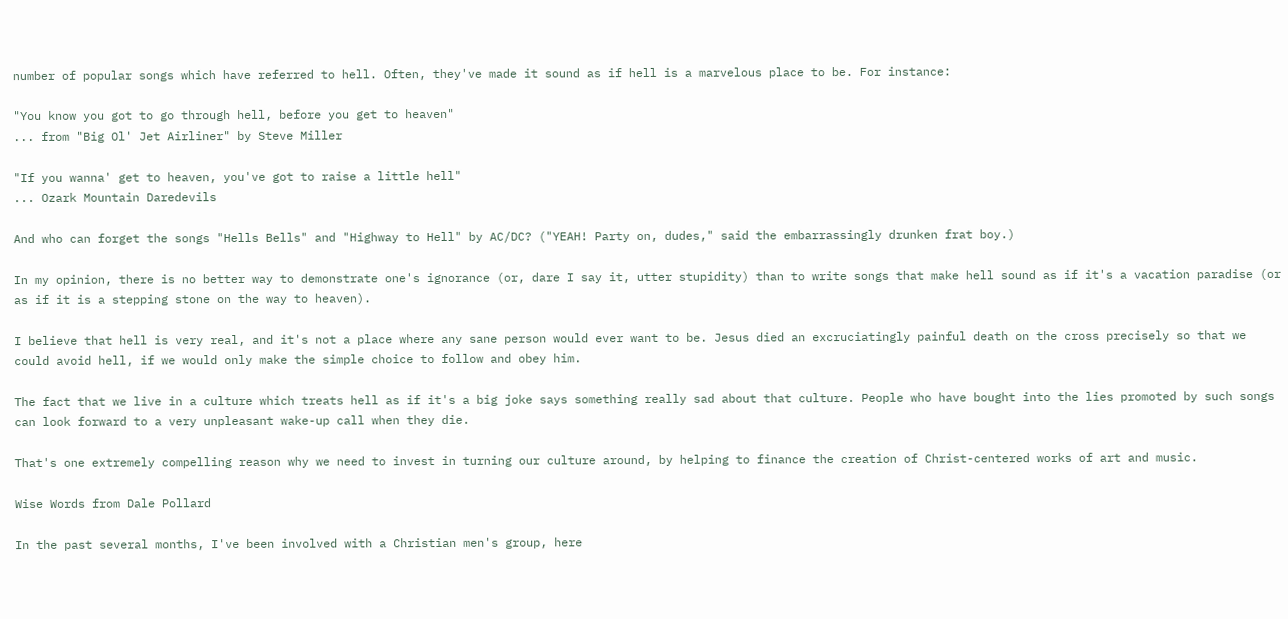number of popular songs which have referred to hell. Often, they've made it sound as if hell is a marvelous place to be. For instance:

"You know you got to go through hell, before you get to heaven"
... from "Big Ol' Jet Airliner" by Steve Miller

"If you wanna' get to heaven, you've got to raise a little hell"
... Ozark Mountain Daredevils

And who can forget the songs "Hells Bells" and "Highway to Hell" by AC/DC? ("YEAH! Party on, dudes," said the embarrassingly drunken frat boy.)

In my opinion, there is no better way to demonstrate one's ignorance (or, dare I say it, utter stupidity) than to write songs that make hell sound as if it's a vacation paradise (or as if it is a stepping stone on the way to heaven).

I believe that hell is very real, and it's not a place where any sane person would ever want to be. Jesus died an excruciatingly painful death on the cross precisely so that we could avoid hell, if we would only make the simple choice to follow and obey him.

The fact that we live in a culture which treats hell as if it's a big joke says something really sad about that culture. People who have bought into the lies promoted by such songs can look forward to a very unpleasant wake-up call when they die.

That's one extremely compelling reason why we need to invest in turning our culture around, by helping to finance the creation of Christ-centered works of art and music.

Wise Words from Dale Pollard

In the past several months, I've been involved with a Christian men's group, here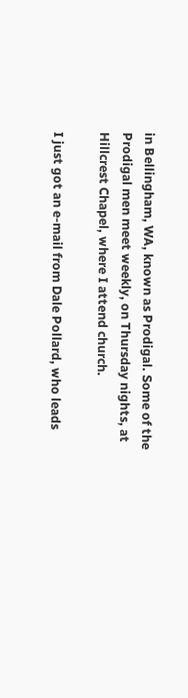in Bellingham, WA, known as Prodigal. Some of the Prodigal men meet weekly, on Thursday nights, at Hillcrest Chapel, where I attend church.

I just got an e-mail from Dale Pollard, who leads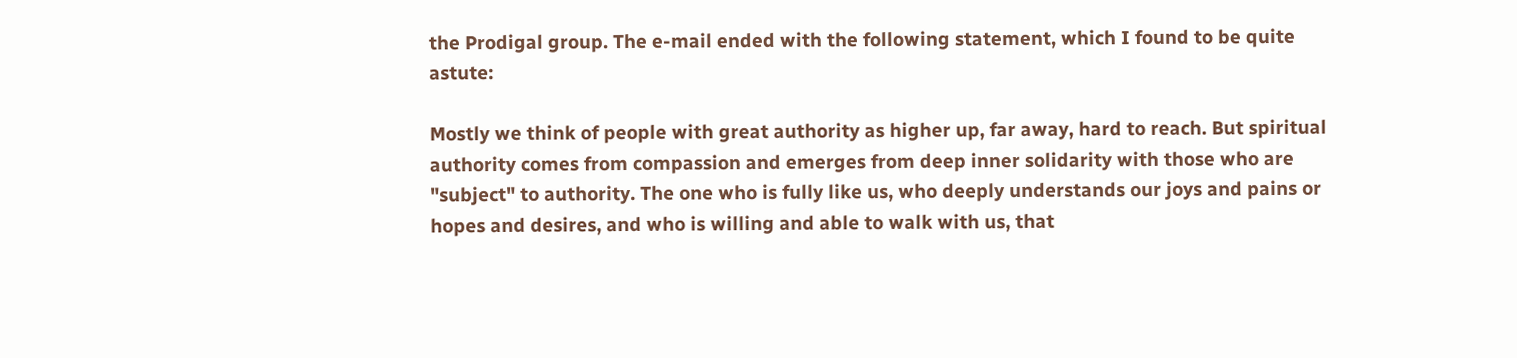the Prodigal group. The e-mail ended with the following statement, which I found to be quite astute:

Mostly we think of people with great authority as higher up, far away, hard to reach. But spiritual authority comes from compassion and emerges from deep inner solidarity with those who are "subject" to authority. The one who is fully like us, who deeply understands our joys and pains or hopes and desires, and who is willing and able to walk with us, that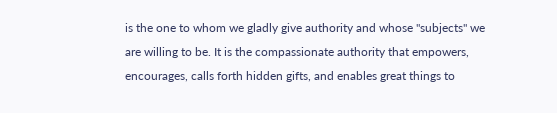is the one to whom we gladly give authority and whose "subjects" we are willing to be. It is the compassionate authority that empowers, encourages, calls forth hidden gifts, and enables great things to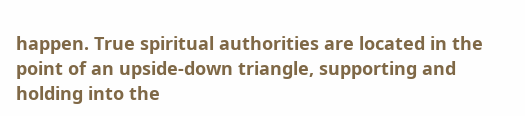happen. True spiritual authorities are located in the point of an upside-down triangle, supporting and holding into the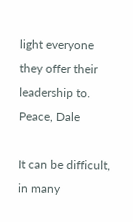light everyone they offer their leadership to. Peace, Dale

It can be difficult, in many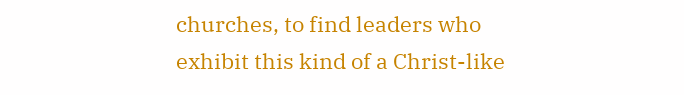churches, to find leaders who exhibit this kind of a Christ-like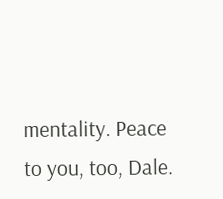mentality. Peace to you, too, Dale.